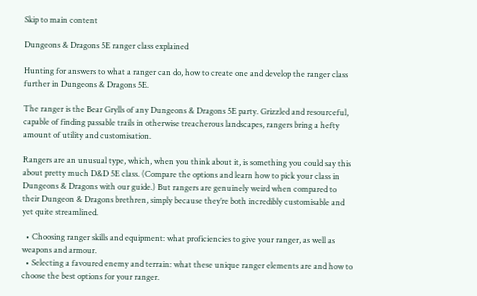Skip to main content

Dungeons & Dragons 5E ranger class explained

Hunting for answers to what a ranger can do, how to create one and develop the ranger class further in Dungeons & Dragons 5E.

The ranger is the Bear Grylls of any Dungeons & Dragons 5E party. Grizzled and resourceful, capable of finding passable trails in otherwise treacherous landscapes, rangers bring a hefty amount of utility and customisation.

Rangers are an unusual type, which, when you think about it, is something you could say this about pretty much D&D 5E class. (Compare the options and learn how to pick your class in Dungeons & Dragons with our guide.) But rangers are genuinely weird when compared to their Dungeon & Dragons brethren, simply because they’re both incredibly customisable and yet quite streamlined.

  • Choosing ranger skills and equipment: what proficiencies to give your ranger, as well as weapons and armour.
  • Selecting a favoured enemy and terrain: what these unique ranger elements are and how to choose the best options for your ranger.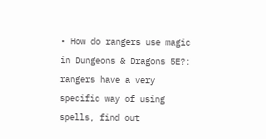• How do rangers use magic in Dungeons & Dragons 5E?: rangers have a very specific way of using spells, find out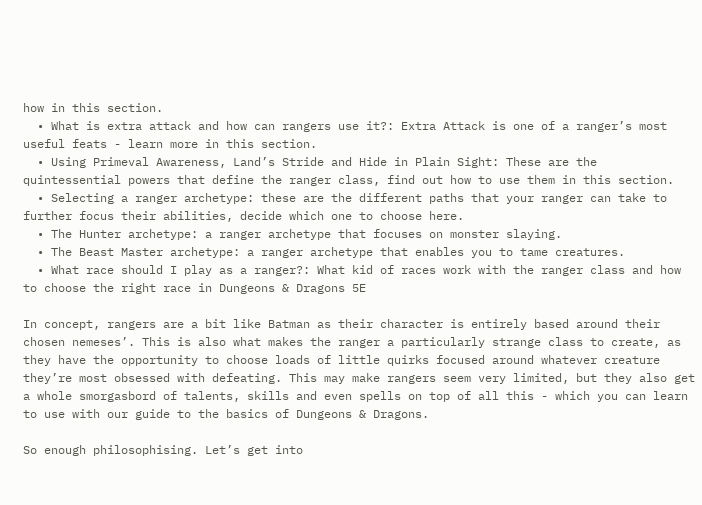how in this section.
  • What is extra attack and how can rangers use it?: Extra Attack is one of a ranger’s most useful feats - learn more in this section.
  • Using Primeval Awareness, Land’s Stride and Hide in Plain Sight: These are the quintessential powers that define the ranger class, find out how to use them in this section.
  • Selecting a ranger archetype: these are the different paths that your ranger can take to further focus their abilities, decide which one to choose here.
  • The Hunter archetype: a ranger archetype that focuses on monster slaying.
  • The Beast Master archetype: a ranger archetype that enables you to tame creatures.
  • What race should I play as a ranger?: What kid of races work with the ranger class and how to choose the right race in Dungeons & Dragons 5E

In concept, rangers are a bit like Batman as their character is entirely based around their chosen nemeses’. This is also what makes the ranger a particularly strange class to create, as they have the opportunity to choose loads of little quirks focused around whatever creature they’re most obsessed with defeating. This may make rangers seem very limited, but they also get a whole smorgasbord of talents, skills and even spells on top of all this - which you can learn to use with our guide to the basics of Dungeons & Dragons.

So enough philosophising. Let’s get into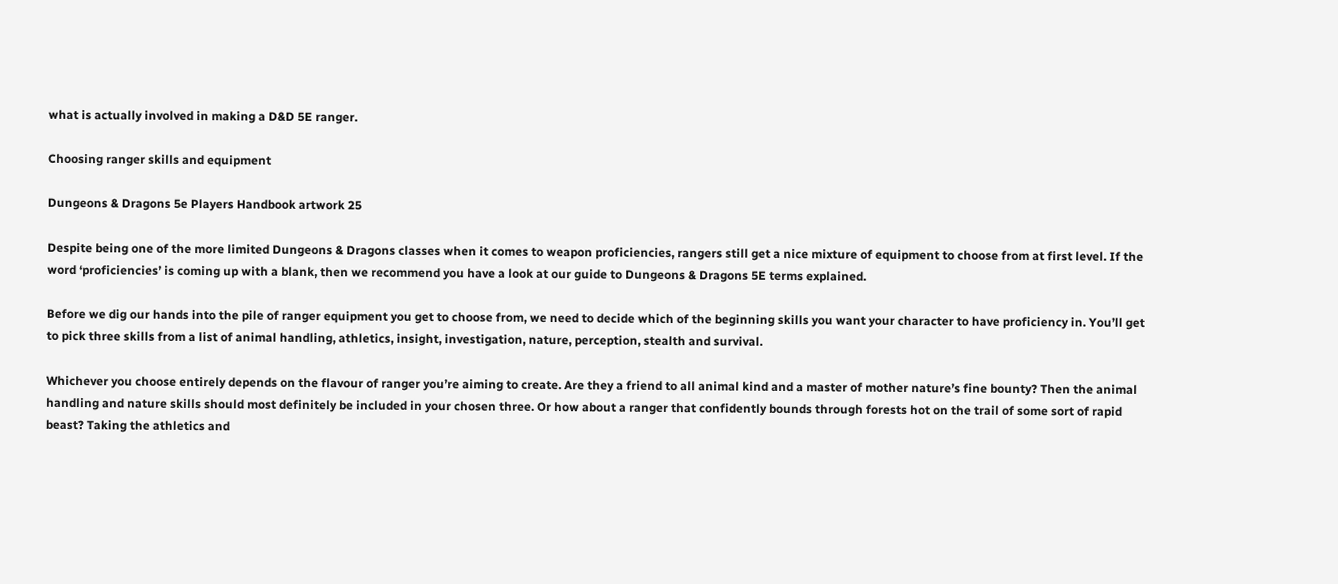what is actually involved in making a D&D 5E ranger.

Choosing ranger skills and equipment

Dungeons & Dragons 5e Players Handbook artwork 25

Despite being one of the more limited Dungeons & Dragons classes when it comes to weapon proficiencies, rangers still get a nice mixture of equipment to choose from at first level. If the word ‘proficiencies’ is coming up with a blank, then we recommend you have a look at our guide to Dungeons & Dragons 5E terms explained.

Before we dig our hands into the pile of ranger equipment you get to choose from, we need to decide which of the beginning skills you want your character to have proficiency in. You’ll get to pick three skills from a list of animal handling, athletics, insight, investigation, nature, perception, stealth and survival.

Whichever you choose entirely depends on the flavour of ranger you’re aiming to create. Are they a friend to all animal kind and a master of mother nature’s fine bounty? Then the animal handling and nature skills should most definitely be included in your chosen three. Or how about a ranger that confidently bounds through forests hot on the trail of some sort of rapid beast? Taking the athletics and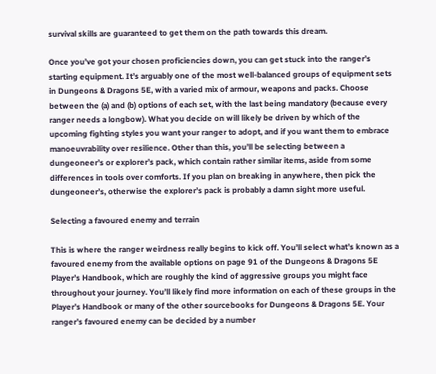survival skills are guaranteed to get them on the path towards this dream.

Once you’ve got your chosen proficiencies down, you can get stuck into the ranger’s starting equipment. It’s arguably one of the most well-balanced groups of equipment sets in Dungeons & Dragons 5E, with a varied mix of armour, weapons and packs. Choose between the (a) and (b) options of each set, with the last being mandatory (because every ranger needs a longbow). What you decide on will likely be driven by which of the upcoming fighting styles you want your ranger to adopt, and if you want them to embrace manoeuvrability over resilience. Other than this, you’ll be selecting between a dungeoneer’s or explorer’s pack, which contain rather similar items, aside from some differences in tools over comforts. If you plan on breaking in anywhere, then pick the dungeoneer’s, otherwise the explorer’s pack is probably a damn sight more useful.

Selecting a favoured enemy and terrain

This is where the ranger weirdness really begins to kick off. You’ll select what’s known as a favoured enemy from the available options on page 91 of the Dungeons & Dragons 5E Player’s Handbook, which are roughly the kind of aggressive groups you might face throughout your journey. You’ll likely find more information on each of these groups in the Player’s Handbook or many of the other sourcebooks for Dungeons & Dragons 5E. Your ranger’s favoured enemy can be decided by a number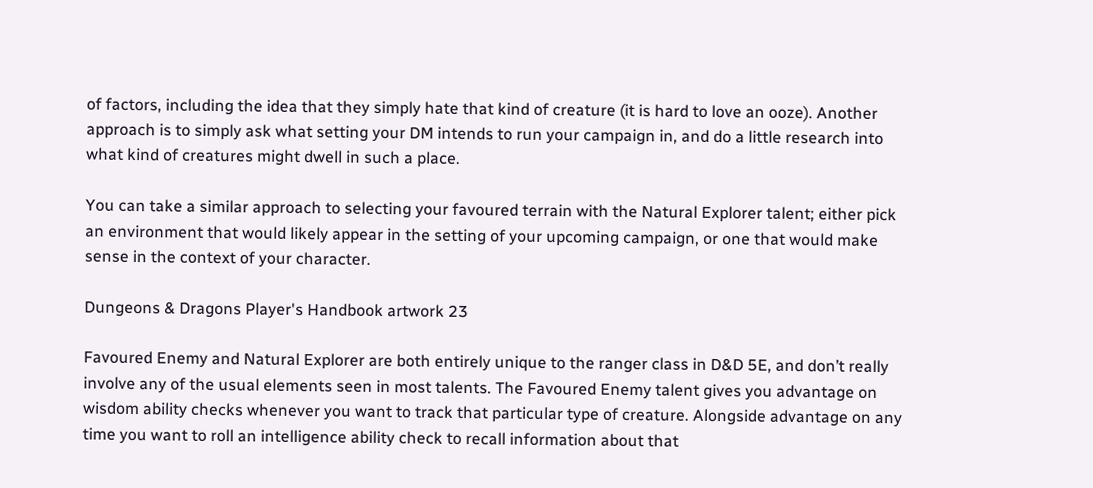of factors, including the idea that they simply hate that kind of creature (it is hard to love an ooze). Another approach is to simply ask what setting your DM intends to run your campaign in, and do a little research into what kind of creatures might dwell in such a place.

You can take a similar approach to selecting your favoured terrain with the Natural Explorer talent; either pick an environment that would likely appear in the setting of your upcoming campaign, or one that would make sense in the context of your character.

Dungeons & Dragons Player's Handbook artwork 23

Favoured Enemy and Natural Explorer are both entirely unique to the ranger class in D&D 5E, and don’t really involve any of the usual elements seen in most talents. The Favoured Enemy talent gives you advantage on wisdom ability checks whenever you want to track that particular type of creature. Alongside advantage on any time you want to roll an intelligence ability check to recall information about that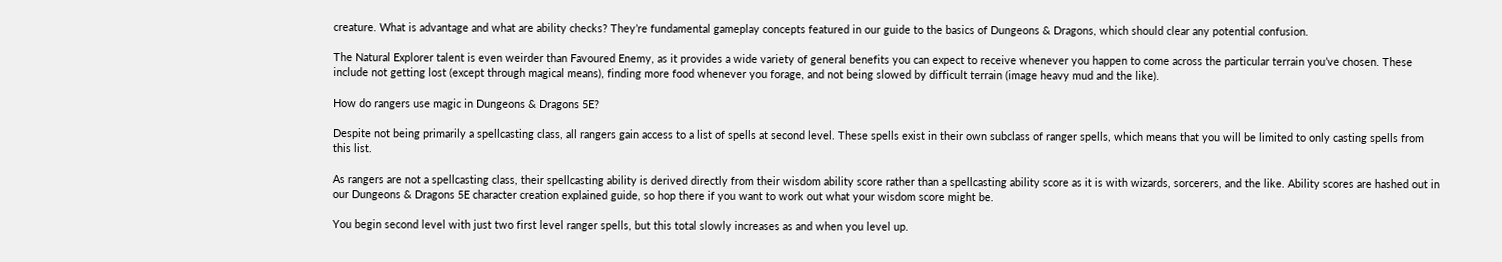creature. What is advantage and what are ability checks? They’re fundamental gameplay concepts featured in our guide to the basics of Dungeons & Dragons, which should clear any potential confusion.

The Natural Explorer talent is even weirder than Favoured Enemy, as it provides a wide variety of general benefits you can expect to receive whenever you happen to come across the particular terrain you’ve chosen. These include not getting lost (except through magical means), finding more food whenever you forage, and not being slowed by difficult terrain (image heavy mud and the like).

How do rangers use magic in Dungeons & Dragons 5E?

Despite not being primarily a spellcasting class, all rangers gain access to a list of spells at second level. These spells exist in their own subclass of ranger spells, which means that you will be limited to only casting spells from this list.

As rangers are not a spellcasting class, their spellcasting ability is derived directly from their wisdom ability score rather than a spellcasting ability score as it is with wizards, sorcerers, and the like. Ability scores are hashed out in our Dungeons & Dragons 5E character creation explained guide, so hop there if you want to work out what your wisdom score might be.

You begin second level with just two first level ranger spells, but this total slowly increases as and when you level up.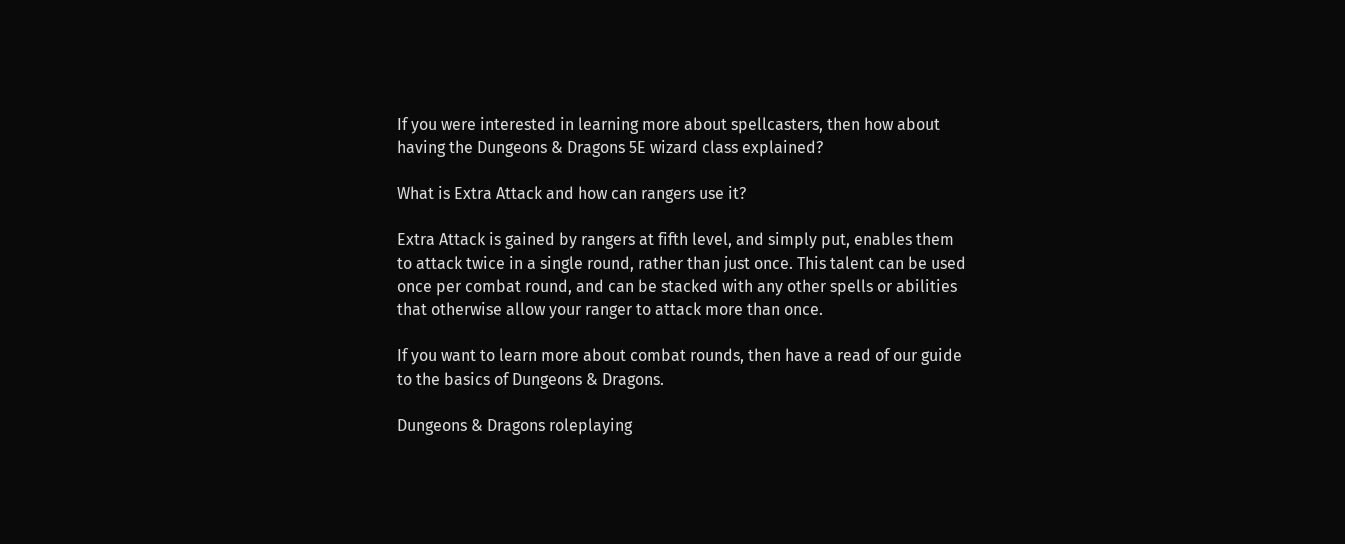If you were interested in learning more about spellcasters, then how about having the Dungeons & Dragons 5E wizard class explained?

What is Extra Attack and how can rangers use it?

Extra Attack is gained by rangers at fifth level, and simply put, enables them to attack twice in a single round, rather than just once. This talent can be used once per combat round, and can be stacked with any other spells or abilities that otherwise allow your ranger to attack more than once.

If you want to learn more about combat rounds, then have a read of our guide to the basics of Dungeons & Dragons.

Dungeons & Dragons roleplaying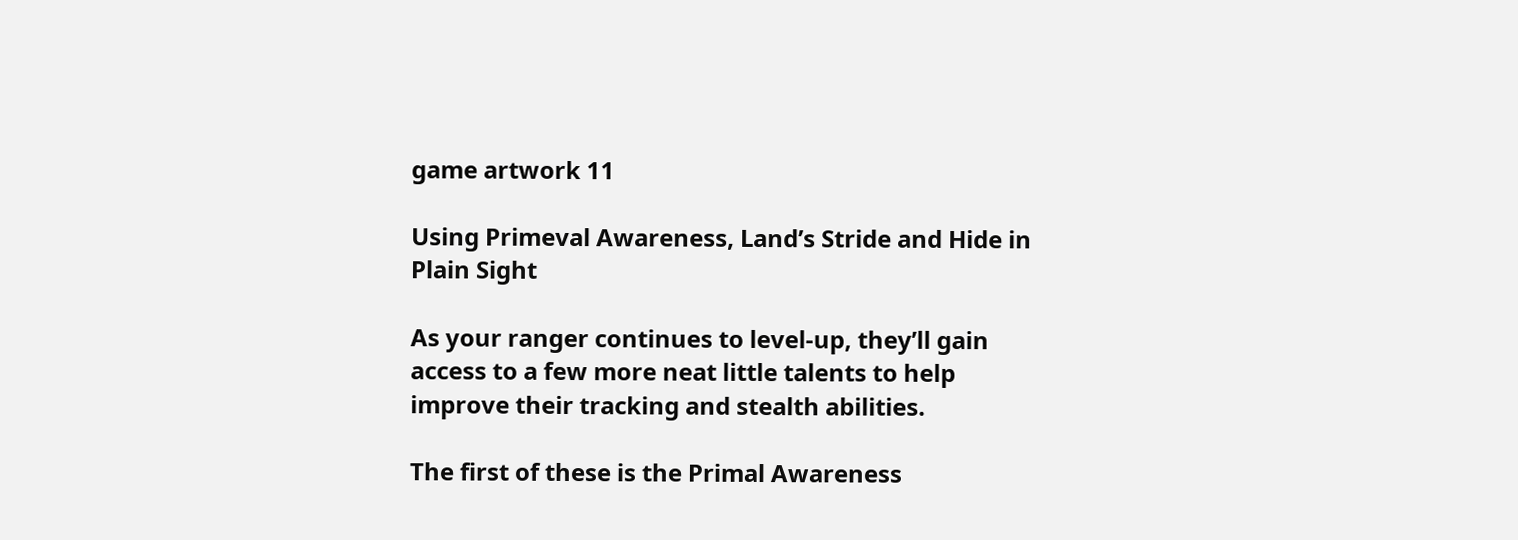game artwork 11

Using Primeval Awareness, Land’s Stride and Hide in Plain Sight

As your ranger continues to level-up, they’ll gain access to a few more neat little talents to help improve their tracking and stealth abilities.

The first of these is the Primal Awareness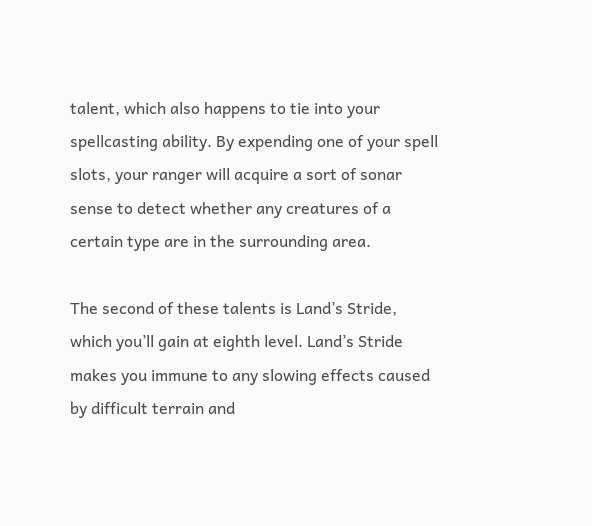talent, which also happens to tie into your spellcasting ability. By expending one of your spell slots, your ranger will acquire a sort of sonar sense to detect whether any creatures of a certain type are in the surrounding area.

The second of these talents is Land’s Stride, which you’ll gain at eighth level. Land’s Stride makes you immune to any slowing effects caused by difficult terrain and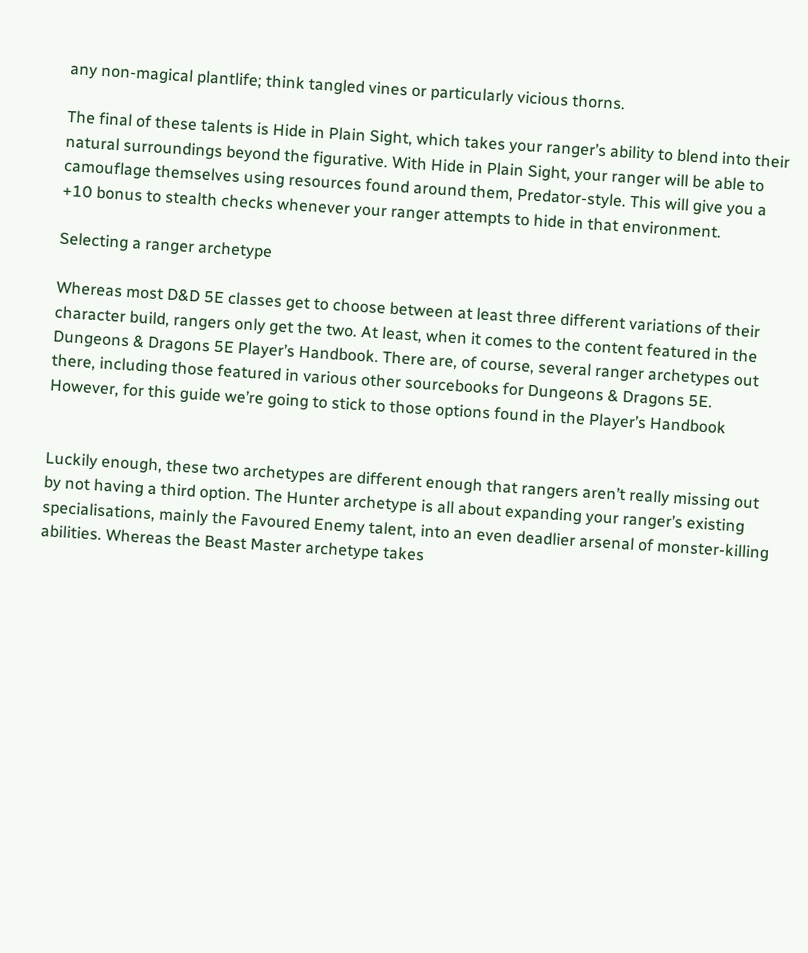any non-magical plantlife; think tangled vines or particularly vicious thorns.

The final of these talents is Hide in Plain Sight, which takes your ranger’s ability to blend into their natural surroundings beyond the figurative. With Hide in Plain Sight, your ranger will be able to camouflage themselves using resources found around them, Predator-style. This will give you a +10 bonus to stealth checks whenever your ranger attempts to hide in that environment.

Selecting a ranger archetype

Whereas most D&D 5E classes get to choose between at least three different variations of their character build, rangers only get the two. At least, when it comes to the content featured in the Dungeons & Dragons 5E Player’s Handbook. There are, of course, several ranger archetypes out there, including those featured in various other sourcebooks for Dungeons & Dragons 5E. However, for this guide we’re going to stick to those options found in the Player’s Handbook


Luckily enough, these two archetypes are different enough that rangers aren’t really missing out by not having a third option. The Hunter archetype is all about expanding your ranger’s existing specialisations, mainly the Favoured Enemy talent, into an even deadlier arsenal of monster-killing abilities. Whereas the Beast Master archetype takes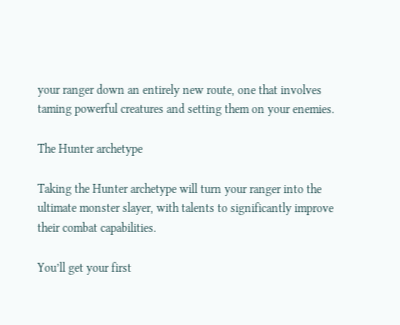your ranger down an entirely new route, one that involves taming powerful creatures and setting them on your enemies.

The Hunter archetype

Taking the Hunter archetype will turn your ranger into the ultimate monster slayer, with talents to significantly improve their combat capabilities.

You’ll get your first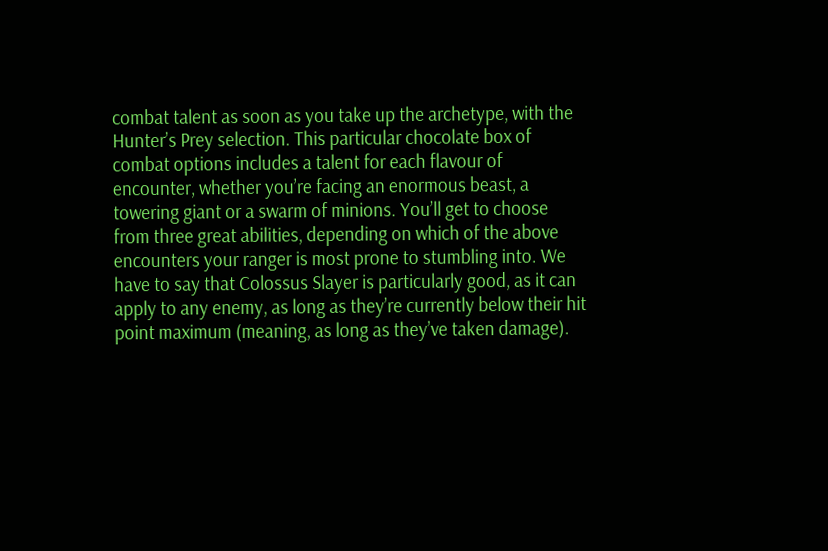combat talent as soon as you take up the archetype, with the Hunter’s Prey selection. This particular chocolate box of combat options includes a talent for each flavour of encounter, whether you’re facing an enormous beast, a towering giant or a swarm of minions. You’ll get to choose from three great abilities, depending on which of the above encounters your ranger is most prone to stumbling into. We have to say that Colossus Slayer is particularly good, as it can apply to any enemy, as long as they’re currently below their hit point maximum (meaning, as long as they’ve taken damage).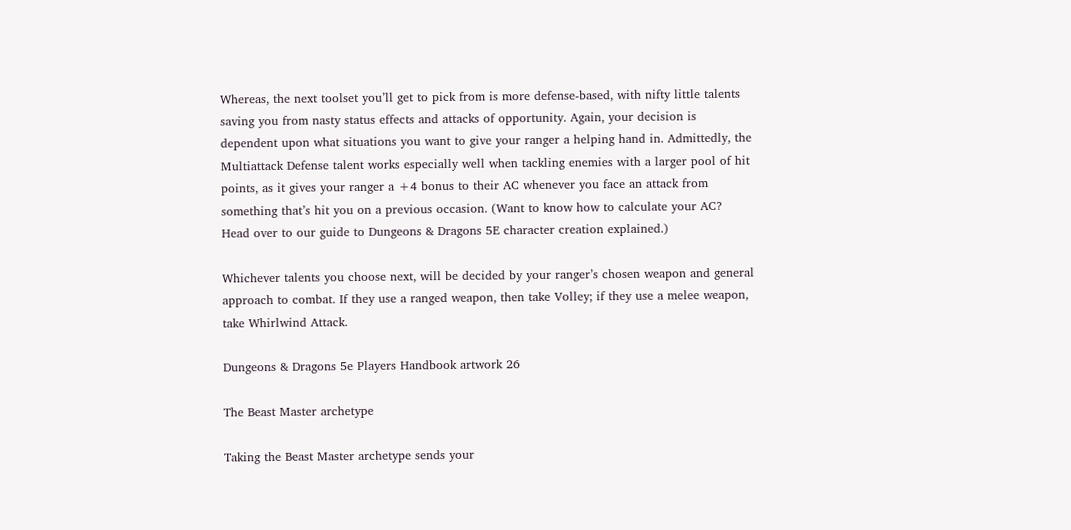Whereas, the next toolset you’ll get to pick from is more defense-based, with nifty little talents saving you from nasty status effects and attacks of opportunity. Again, your decision is dependent upon what situations you want to give your ranger a helping hand in. Admittedly, the Multiattack Defense talent works especially well when tackling enemies with a larger pool of hit points, as it gives your ranger a +4 bonus to their AC whenever you face an attack from something that’s hit you on a previous occasion. (Want to know how to calculate your AC? Head over to our guide to Dungeons & Dragons 5E character creation explained.)

Whichever talents you choose next, will be decided by your ranger’s chosen weapon and general approach to combat. If they use a ranged weapon, then take Volley; if they use a melee weapon, take Whirlwind Attack.

Dungeons & Dragons 5e Players Handbook artwork 26

The Beast Master archetype

Taking the Beast Master archetype sends your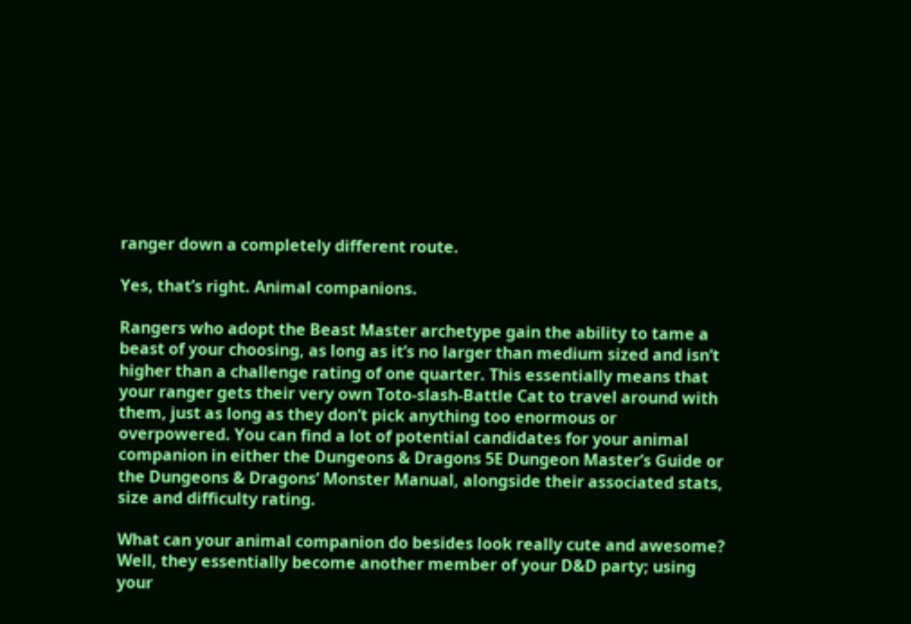ranger down a completely different route.

Yes, that’s right. Animal companions.

Rangers who adopt the Beast Master archetype gain the ability to tame a beast of your choosing, as long as it’s no larger than medium sized and isn’t higher than a challenge rating of one quarter. This essentially means that your ranger gets their very own Toto-slash-Battle Cat to travel around with them, just as long as they don’t pick anything too enormous or overpowered. You can find a lot of potential candidates for your animal companion in either the Dungeons & Dragons 5E Dungeon Master’s Guide or the Dungeons & Dragons’ Monster Manual, alongside their associated stats, size and difficulty rating.

What can your animal companion do besides look really cute and awesome? Well, they essentially become another member of your D&D party; using your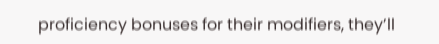proficiency bonuses for their modifiers, they’ll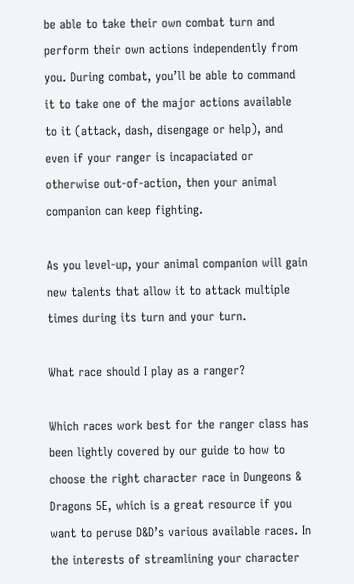be able to take their own combat turn and perform their own actions independently from you. During combat, you’ll be able to command it to take one of the major actions available to it (attack, dash, disengage or help), and even if your ranger is incapaciated or otherwise out-of-action, then your animal companion can keep fighting.

As you level-up, your animal companion will gain new talents that allow it to attack multiple times during its turn and your turn.

What race should I play as a ranger?

Which races work best for the ranger class has been lightly covered by our guide to how to choose the right character race in Dungeons & Dragons 5E, which is a great resource if you want to peruse D&D’s various available races. In the interests of streamlining your character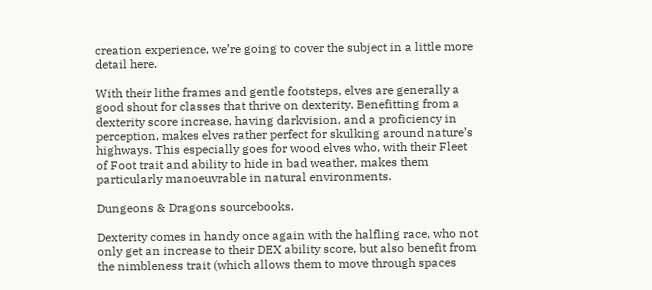creation experience, we’re going to cover the subject in a little more detail here.

With their lithe frames and gentle footsteps, elves are generally a good shout for classes that thrive on dexterity. Benefitting from a dexterity score increase, having darkvision, and a proficiency in perception, makes elves rather perfect for skulking around nature’s highways. This especially goes for wood elves who, with their Fleet of Foot trait and ability to hide in bad weather, makes them particularly manoeuvrable in natural environments.

Dungeons & Dragons sourcebooks.

Dexterity comes in handy once again with the halfling race, who not only get an increase to their DEX ability score, but also benefit from the nimbleness trait (which allows them to move through spaces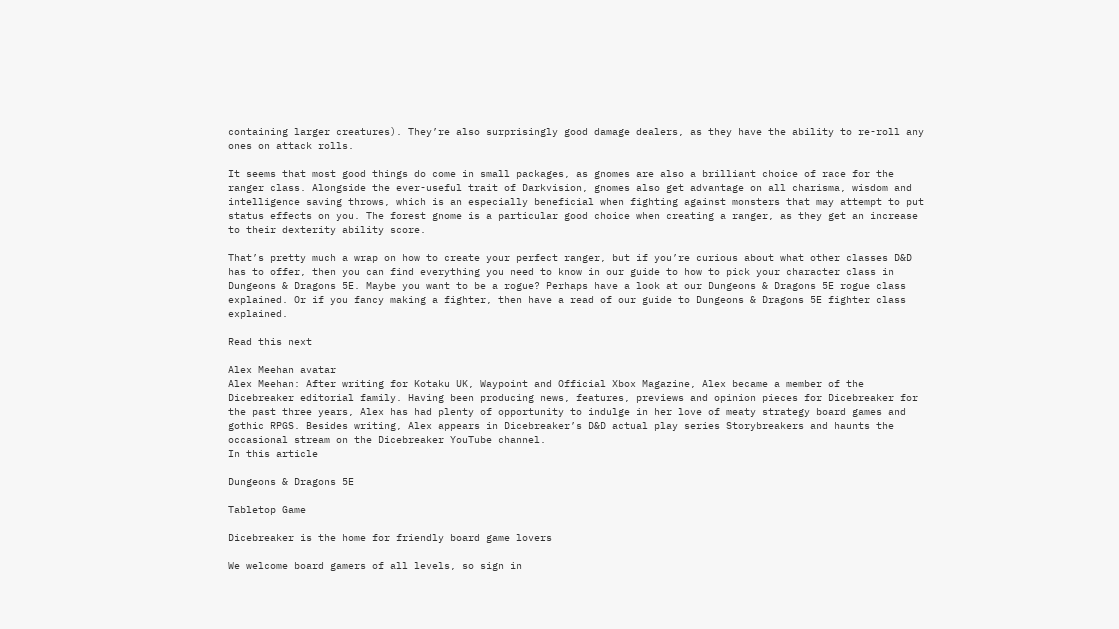containing larger creatures). They’re also surprisingly good damage dealers, as they have the ability to re-roll any ones on attack rolls.

It seems that most good things do come in small packages, as gnomes are also a brilliant choice of race for the ranger class. Alongside the ever-useful trait of Darkvision, gnomes also get advantage on all charisma, wisdom and intelligence saving throws, which is an especially beneficial when fighting against monsters that may attempt to put status effects on you. The forest gnome is a particular good choice when creating a ranger, as they get an increase to their dexterity ability score.

That’s pretty much a wrap on how to create your perfect ranger, but if you’re curious about what other classes D&D has to offer, then you can find everything you need to know in our guide to how to pick your character class in Dungeons & Dragons 5E. Maybe you want to be a rogue? Perhaps have a look at our Dungeons & Dragons 5E rogue class explained. Or if you fancy making a fighter, then have a read of our guide to Dungeons & Dragons 5E fighter class explained.

Read this next

Alex Meehan avatar
Alex Meehan: After writing for Kotaku UK, Waypoint and Official Xbox Magazine, Alex became a member of the Dicebreaker editorial family. Having been producing news, features, previews and opinion pieces for Dicebreaker for the past three years, Alex has had plenty of opportunity to indulge in her love of meaty strategy board games and gothic RPGS. Besides writing, Alex appears in Dicebreaker’s D&D actual play series Storybreakers and haunts the occasional stream on the Dicebreaker YouTube channel.
In this article

Dungeons & Dragons 5E

Tabletop Game

Dicebreaker is the home for friendly board game lovers

We welcome board gamers of all levels, so sign in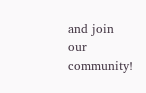and join our community!